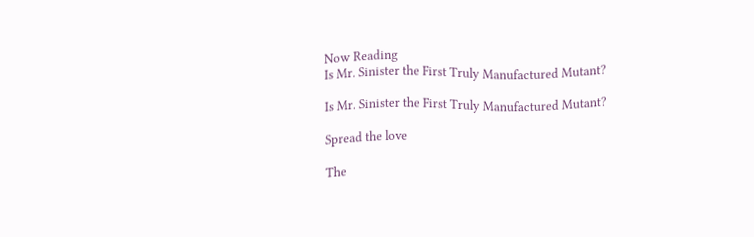Now Reading
Is Mr. Sinister the First Truly Manufactured Mutant?

Is Mr. Sinister the First Truly Manufactured Mutant?

Spread the love

The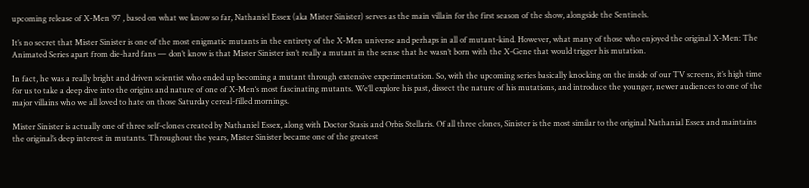upcoming release of X-Men ’97 , based on what we know so far, Nathaniel Essex (aka Mister Sinister) serves as the main villain for the first season of the show, alongside the Sentinels.

It’s no secret that Mister Sinister is one of the most enigmatic mutants in the entirety of the X-Men universe and perhaps in all of mutant-kind. However, what many of those who enjoyed the original X-Men: The Animated Series apart from die-hard fans — don’t know is that Mister Sinister isn’t really a mutant in the sense that he wasn’t born with the X-Gene that would trigger his mutation.

In fact, he was a really bright and driven scientist who ended up becoming a mutant through extensive experimentation. So, with the upcoming series basically knocking on the inside of our TV screens, it’s high time for us to take a deep dive into the origins and nature of one of X-Men‘s most fascinating mutants. We’ll explore his past, dissect the nature of his mutations, and introduce the younger, newer audiences to one of the major villains who we all loved to hate on those Saturday cereal-filled mornings.

Mister Sinister is actually one of three self-clones created by Nathaniel Essex, along with Doctor Stasis and Orbis Stellaris. Of all three clones, Sinister is the most similar to the original Nathanial Essex and maintains the original’s deep interest in mutants. Throughout the years, Mister Sinister became one of the greatest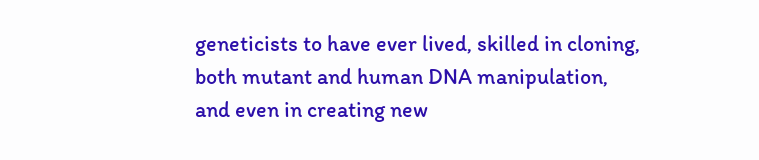geneticists to have ever lived, skilled in cloning, both mutant and human DNA manipulation, and even in creating new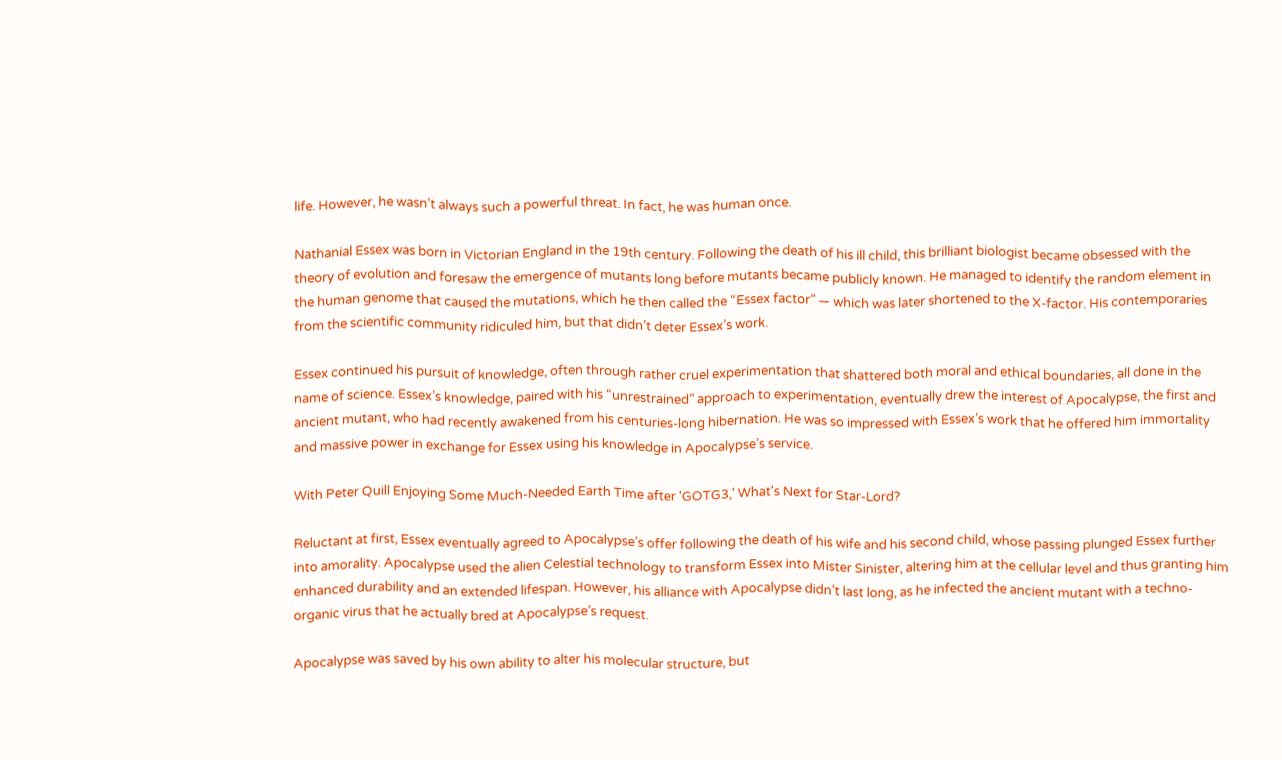life. However, he wasn’t always such a powerful threat. In fact, he was human once.

Nathanial Essex was born in Victorian England in the 19th century. Following the death of his ill child, this brilliant biologist became obsessed with the theory of evolution and foresaw the emergence of mutants long before mutants became publicly known. He managed to identify the random element in the human genome that caused the mutations, which he then called the “Essex factor” — which was later shortened to the X-factor. His contemporaries from the scientific community ridiculed him, but that didn’t deter Essex’s work.

Essex continued his pursuit of knowledge, often through rather cruel experimentation that shattered both moral and ethical boundaries, all done in the name of science. Essex’s knowledge, paired with his “unrestrained” approach to experimentation, eventually drew the interest of Apocalypse, the first and ancient mutant, who had recently awakened from his centuries-long hibernation. He was so impressed with Essex’s work that he offered him immortality and massive power in exchange for Essex using his knowledge in Apocalypse’s service.

With Peter Quill Enjoying Some Much-Needed Earth Time after 'GOTG3,' What's Next for Star-Lord?

Reluctant at first, Essex eventually agreed to Apocalypse’s offer following the death of his wife and his second child, whose passing plunged Essex further into amorality. Apocalypse used the alien Celestial technology to transform Essex into Mister Sinister, altering him at the cellular level and thus granting him enhanced durability and an extended lifespan. However, his alliance with Apocalypse didn’t last long, as he infected the ancient mutant with a techno-organic virus that he actually bred at Apocalypse’s request.

Apocalypse was saved by his own ability to alter his molecular structure, but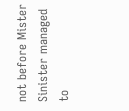not before Mister Sinister managed to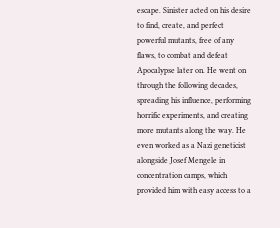escape. Sinister acted on his desire to find, create, and perfect powerful mutants, free of any flaws, to combat and defeat Apocalypse later on. He went on through the following decades, spreading his influence, performing horrific experiments, and creating more mutants along the way. He even worked as a Nazi geneticist alongside Josef Mengele in concentration camps, which provided him with easy access to a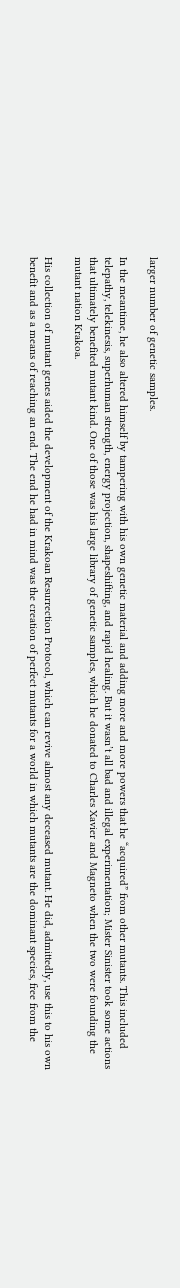larger number of genetic samples.

In the meantime, he also altered himself by tampering with his own genetic material and adding more and more powers that he “acquired” from other mutants. This included telepathy, telekinesis, superhuman strength, energy projection, shapeshifting, and rapid healing. But it wasn’t all bad and illegal experimentation; Mister Sinister took some actions that ultimately benefited mutant kind. One of those was his large library of genetic samples, which he donated to Charles Xavier and Magneto when the two were founding the mutant nation Krakoa.

His collection of mutant genes aided the development of the Krakoan Resurrection Protocol, which can revive almost any deceased mutant. He did, admittedly, use this to his own benefit and as a means of reaching an end. The end he had in mind was the creation of perfect mutants for a world in which mutants are the dominant species, free from the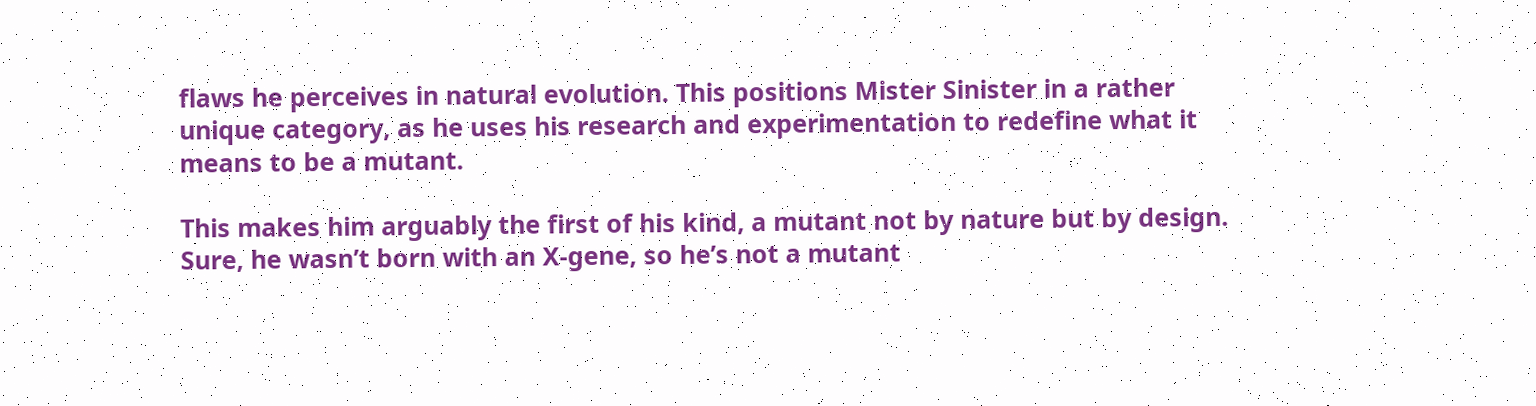flaws he perceives in natural evolution. This positions Mister Sinister in a rather unique category, as he uses his research and experimentation to redefine what it means to be a mutant.

This makes him arguably the first of his kind, a mutant not by nature but by design. Sure, he wasn’t born with an X-gene, so he’s not a mutant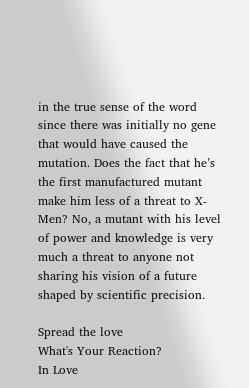in the true sense of the word since there was initially no gene that would have caused the mutation. Does the fact that he’s the first manufactured mutant make him less of a threat to X-Men? No, a mutant with his level of power and knowledge is very much a threat to anyone not sharing his vision of a future shaped by scientific precision.

Spread the love
What's Your Reaction?
In Love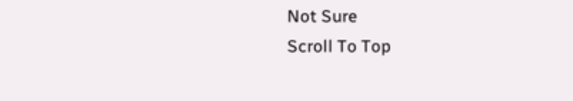Not Sure
Scroll To Top